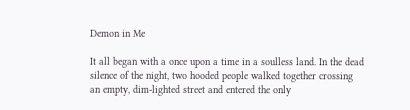Demon in Me

It all began with a once upon a time in a soulless land. In the dead silence of the night, two hooded people walked together crossing an empty, dim-lighted street and entered the only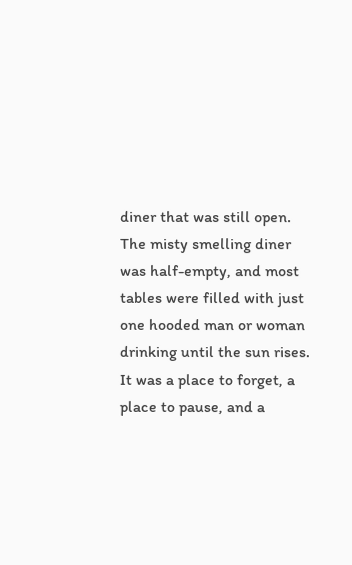diner that was still open. The misty smelling diner was half-empty, and most tables were filled with just one hooded man or woman drinking until the sun rises. It was a place to forget, a place to pause, and a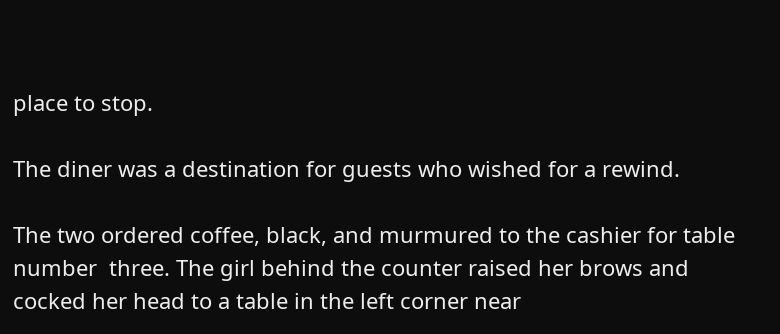place to stop.

The diner was a destination for guests who wished for a rewind.

The two ordered coffee, black, and murmured to the cashier for table number  three. The girl behind the counter raised her brows and cocked her head to a table in the left corner near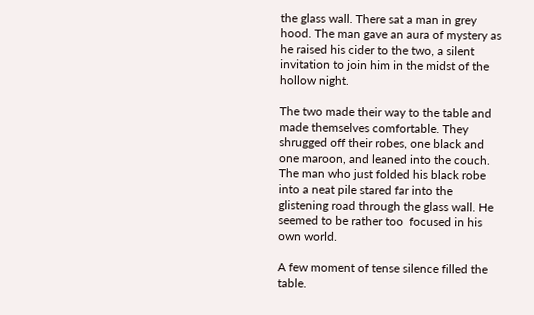the glass wall. There sat a man in grey hood. The man gave an aura of mystery as he raised his cider to the two, a silent invitation to join him in the midst of the hollow night.

The two made their way to the table and made themselves comfortable. They shrugged off their robes, one black and one maroon, and leaned into the couch. The man who just folded his black robe into a neat pile stared far into the glistening road through the glass wall. He seemed to be rather too  focused in his own world.

A few moment of tense silence filled the table.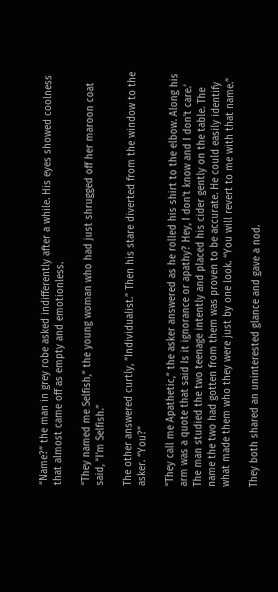“Name?” the man in grey robe asked indifferently after a while. His eyes showed coolness that almost came off as empty and emotionless.

“They named me Selfish,” the young woman who had just shrugged off her maroon coat said, “I’m Selfish.”

The other answered curtly, “Individualist.” Then his stare diverted from the window to the asker. “You?”

“They call me Apathetic,” the asker answered as he rolled his shirt to the elbow. Along his arm was a quote that said Is it ignorance or apathy? Hey, I don’t know and I don’t care.’ The man studied the two teenage intently and placed his cider gently on the table. The name the two had gotten from them was proven to be accurate. He could easily identify what made them who they were just by one look. “You will revert to me with that name.”

They both shared an uninterested glance and gave a nod.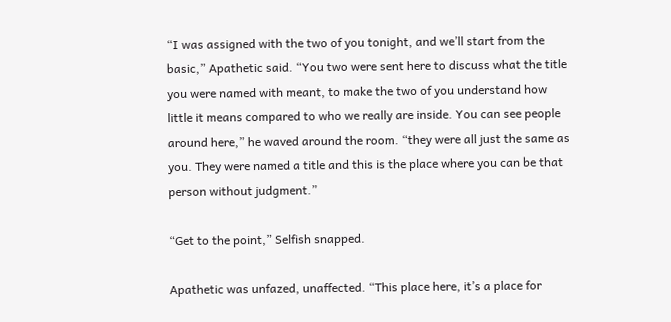“I was assigned with the two of you tonight, and we’ll start from the basic,” Apathetic said. “You two were sent here to discuss what the title you were named with meant, to make the two of you understand how little it means compared to who we really are inside. You can see people around here,” he waved around the room. “they were all just the same as you. They were named a title and this is the place where you can be that person without judgment.”

“Get to the point,” Selfish snapped.

Apathetic was unfazed, unaffected. “This place here, it’s a place for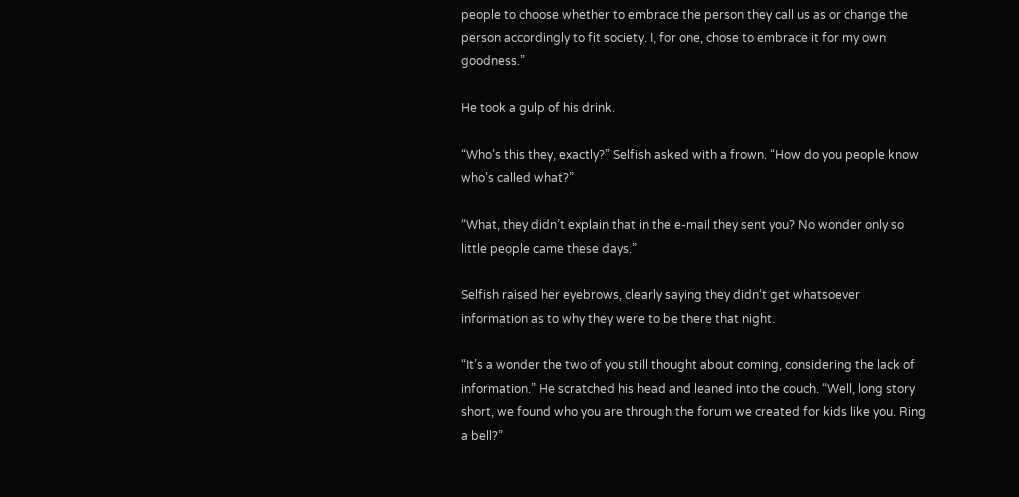people to choose whether to embrace the person they call us as or change the person accordingly to fit society. I, for one, chose to embrace it for my own goodness.”

He took a gulp of his drink.

“Who’s this they, exactly?” Selfish asked with a frown. “How do you people know who’s called what?”

“What, they didn’t explain that in the e-mail they sent you? No wonder only so little people came these days.”

Selfish raised her eyebrows, clearly saying they didn’t get whatsoever information as to why they were to be there that night.

“It’s a wonder the two of you still thought about coming, considering the lack of information.” He scratched his head and leaned into the couch. “Well, long story short, we found who you are through the forum we created for kids like you. Ring a bell?”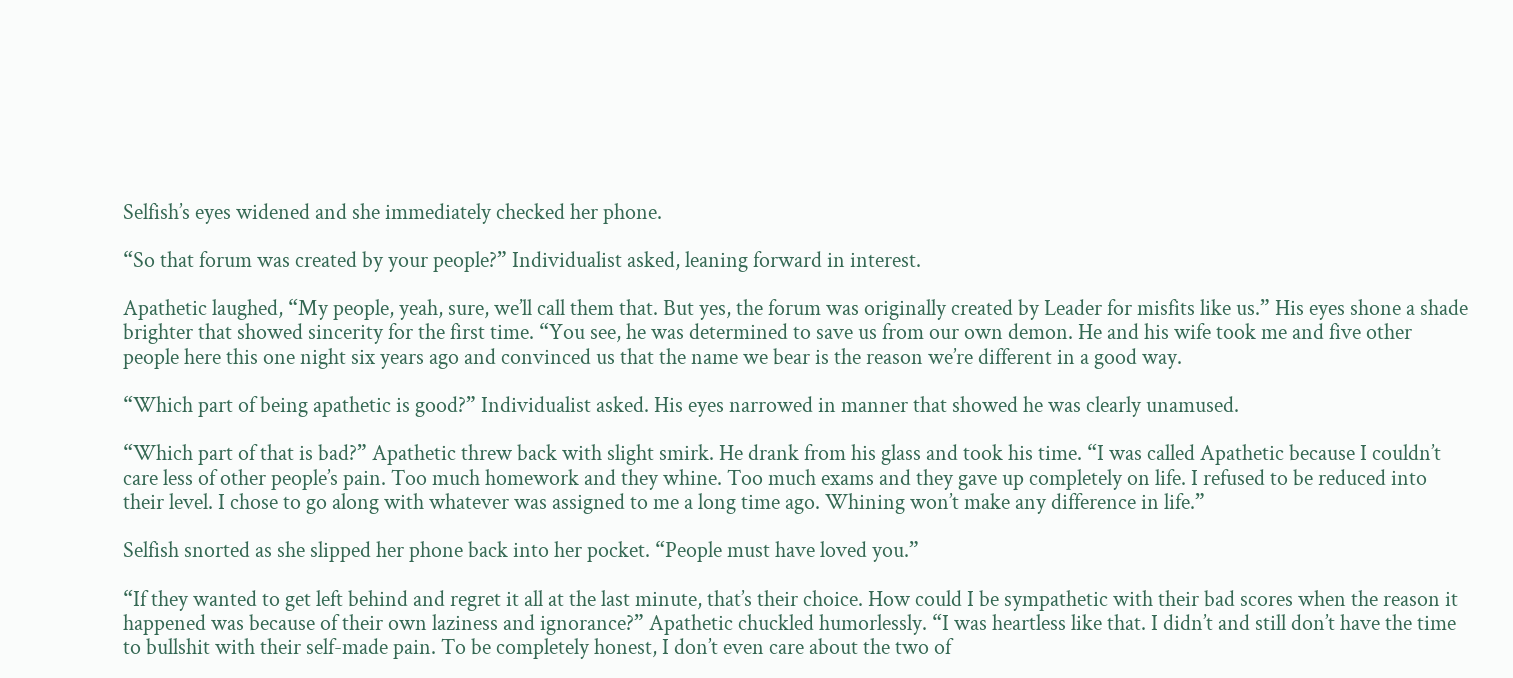Selfish’s eyes widened and she immediately checked her phone.

“So that forum was created by your people?” Individualist asked, leaning forward in interest.

Apathetic laughed, “My people, yeah, sure, we’ll call them that. But yes, the forum was originally created by Leader for misfits like us.” His eyes shone a shade brighter that showed sincerity for the first time. “You see, he was determined to save us from our own demon. He and his wife took me and five other people here this one night six years ago and convinced us that the name we bear is the reason we’re different in a good way.

“Which part of being apathetic is good?” Individualist asked. His eyes narrowed in manner that showed he was clearly unamused.

“Which part of that is bad?” Apathetic threw back with slight smirk. He drank from his glass and took his time. “I was called Apathetic because I couldn’t care less of other people’s pain. Too much homework and they whine. Too much exams and they gave up completely on life. I refused to be reduced into their level. I chose to go along with whatever was assigned to me a long time ago. Whining won’t make any difference in life.”

Selfish snorted as she slipped her phone back into her pocket. “People must have loved you.”

“If they wanted to get left behind and regret it all at the last minute, that’s their choice. How could I be sympathetic with their bad scores when the reason it happened was because of their own laziness and ignorance?” Apathetic chuckled humorlessly. “I was heartless like that. I didn’t and still don’t have the time to bullshit with their self-made pain. To be completely honest, I don’t even care about the two of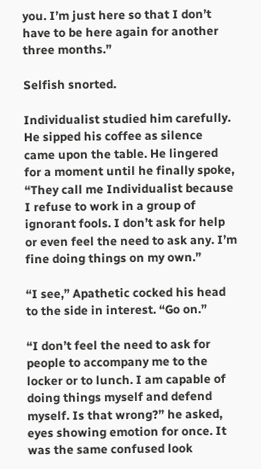you. I’m just here so that I don’t have to be here again for another three months.”

Selfish snorted.

Individualist studied him carefully. He sipped his coffee as silence came upon the table. He lingered for a moment until he finally spoke, “They call me Individualist because I refuse to work in a group of ignorant fools. I don’t ask for help or even feel the need to ask any. I’m fine doing things on my own.”

“I see,” Apathetic cocked his head to the side in interest. “Go on.”

“I don’t feel the need to ask for people to accompany me to the locker or to lunch. I am capable of doing things myself and defend myself. Is that wrong?” he asked, eyes showing emotion for once. It was the same confused look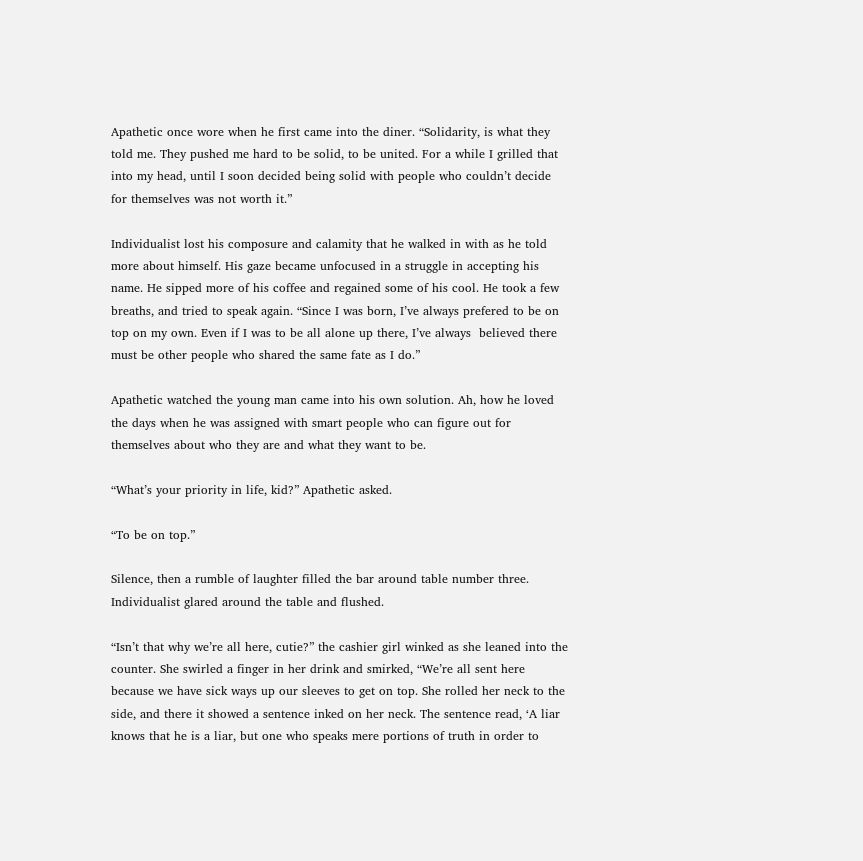Apathetic once wore when he first came into the diner. “Solidarity, is what they told me. They pushed me hard to be solid, to be united. For a while I grilled that into my head, until I soon decided being solid with people who couldn’t decide for themselves was not worth it.”

Individualist lost his composure and calamity that he walked in with as he told more about himself. His gaze became unfocused in a struggle in accepting his name. He sipped more of his coffee and regained some of his cool. He took a few breaths, and tried to speak again. “Since I was born, I’ve always prefered to be on top on my own. Even if I was to be all alone up there, I’ve always  believed there must be other people who shared the same fate as I do.”

Apathetic watched the young man came into his own solution. Ah, how he loved the days when he was assigned with smart people who can figure out for themselves about who they are and what they want to be.

“What’s your priority in life, kid?” Apathetic asked.

“To be on top.”

Silence, then a rumble of laughter filled the bar around table number three. Individualist glared around the table and flushed.

“Isn’t that why we’re all here, cutie?” the cashier girl winked as she leaned into the counter. She swirled a finger in her drink and smirked, “We’re all sent here because we have sick ways up our sleeves to get on top. She rolled her neck to the side, and there it showed a sentence inked on her neck. The sentence read, ‘A liar knows that he is a liar, but one who speaks mere portions of truth in order to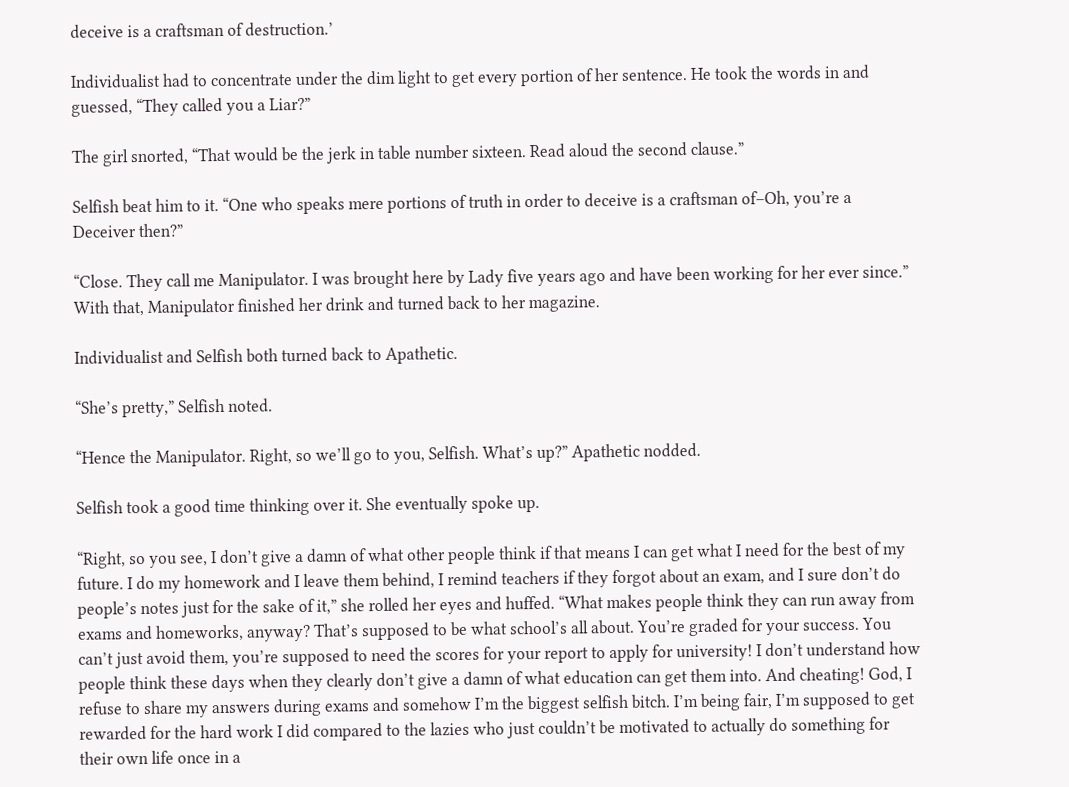deceive is a craftsman of destruction.’

Individualist had to concentrate under the dim light to get every portion of her sentence. He took the words in and guessed, “They called you a Liar?”

The girl snorted, “That would be the jerk in table number sixteen. Read aloud the second clause.”

Selfish beat him to it. “One who speaks mere portions of truth in order to deceive is a craftsman of–Oh, you’re a Deceiver then?”

“Close. They call me Manipulator. I was brought here by Lady five years ago and have been working for her ever since.” With that, Manipulator finished her drink and turned back to her magazine.

Individualist and Selfish both turned back to Apathetic.

“She’s pretty,” Selfish noted.

“Hence the Manipulator. Right, so we’ll go to you, Selfish. What’s up?” Apathetic nodded.

Selfish took a good time thinking over it. She eventually spoke up.

“Right, so you see, I don’t give a damn of what other people think if that means I can get what I need for the best of my future. I do my homework and I leave them behind, I remind teachers if they forgot about an exam, and I sure don’t do people’s notes just for the sake of it,” she rolled her eyes and huffed. “What makes people think they can run away from exams and homeworks, anyway? That’s supposed to be what school’s all about. You’re graded for your success. You can’t just avoid them, you’re supposed to need the scores for your report to apply for university! I don’t understand how people think these days when they clearly don’t give a damn of what education can get them into. And cheating! God, I refuse to share my answers during exams and somehow I’m the biggest selfish bitch. I’m being fair, I’m supposed to get rewarded for the hard work I did compared to the lazies who just couldn’t be motivated to actually do something for their own life once in a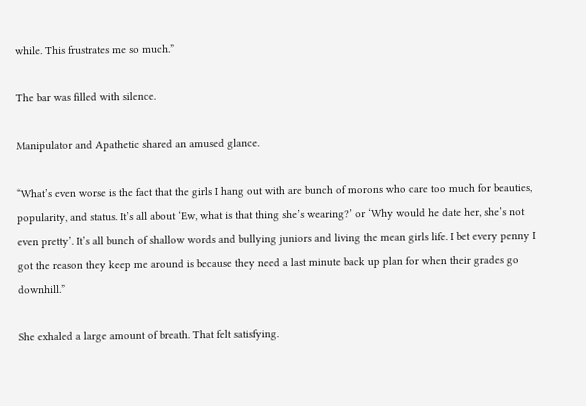while. This frustrates me so much.”

The bar was filled with silence.

Manipulator and Apathetic shared an amused glance.

“What’s even worse is the fact that the girls I hang out with are bunch of morons who care too much for beauties, popularity, and status. It’s all about ‘Ew, what is that thing she’s wearing?’ or ‘Why would he date her, she’s not even pretty’. It’s all bunch of shallow words and bullying juniors and living the mean girls life. I bet every penny I got the reason they keep me around is because they need a last minute back up plan for when their grades go downhill.”

She exhaled a large amount of breath. That felt satisfying.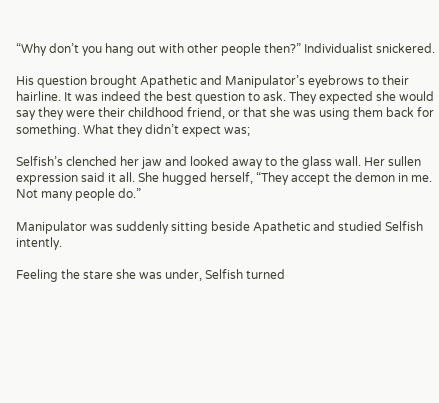“Why don’t you hang out with other people then?” Individualist snickered.

His question brought Apathetic and Manipulator’s eyebrows to their hairline. It was indeed the best question to ask. They expected she would say they were their childhood friend, or that she was using them back for something. What they didn’t expect was;

Selfish’s clenched her jaw and looked away to the glass wall. Her sullen expression said it all. She hugged herself, “They accept the demon in me. Not many people do.”

Manipulator was suddenly sitting beside Apathetic and studied Selfish intently.

Feeling the stare she was under, Selfish turned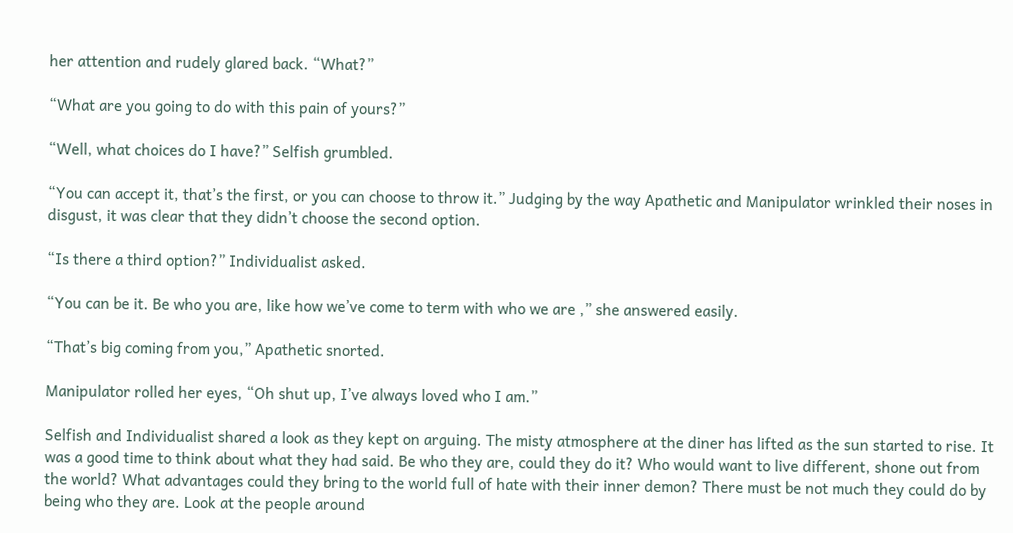her attention and rudely glared back. “What?”

“What are you going to do with this pain of yours?”

“Well, what choices do I have?” Selfish grumbled.

“You can accept it, that’s the first, or you can choose to throw it.” Judging by the way Apathetic and Manipulator wrinkled their noses in disgust, it was clear that they didn’t choose the second option.

“Is there a third option?” Individualist asked.

“You can be it. Be who you are, like how we’ve come to term with who we are ,” she answered easily.

“That’s big coming from you,” Apathetic snorted.

Manipulator rolled her eyes, “Oh shut up, I’ve always loved who I am.”

Selfish and Individualist shared a look as they kept on arguing. The misty atmosphere at the diner has lifted as the sun started to rise. It was a good time to think about what they had said. Be who they are, could they do it? Who would want to live different, shone out from the world? What advantages could they bring to the world full of hate with their inner demon? There must be not much they could do by being who they are. Look at the people around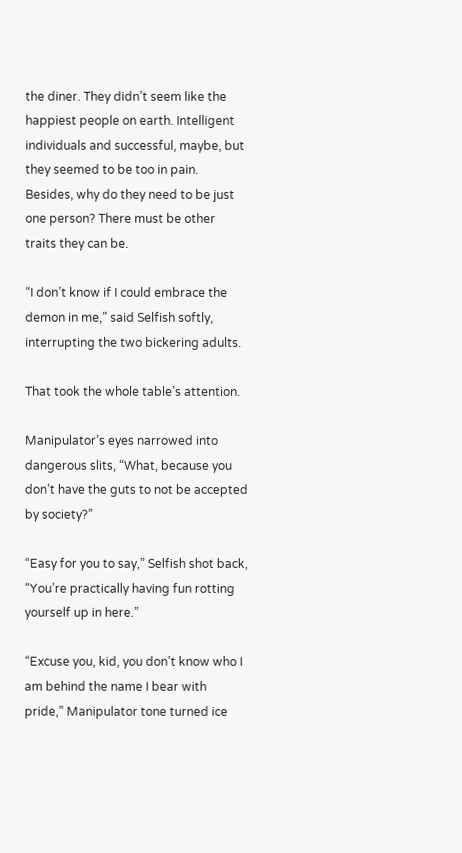the diner. They didn’t seem like the happiest people on earth. Intelligent individuals and successful, maybe, but they seemed to be too in pain. Besides, why do they need to be just one person? There must be other traits they can be.

“I don’t know if I could embrace the demon in me,” said Selfish softly, interrupting the two bickering adults.

That took the whole table’s attention.

Manipulator’s eyes narrowed into dangerous slits, “What, because you don’t have the guts to not be accepted by society?”

“Easy for you to say,” Selfish shot back, “You’re practically having fun rotting yourself up in here.”

“Excuse you, kid, you don’t know who I am behind the name I bear with pride,” Manipulator tone turned ice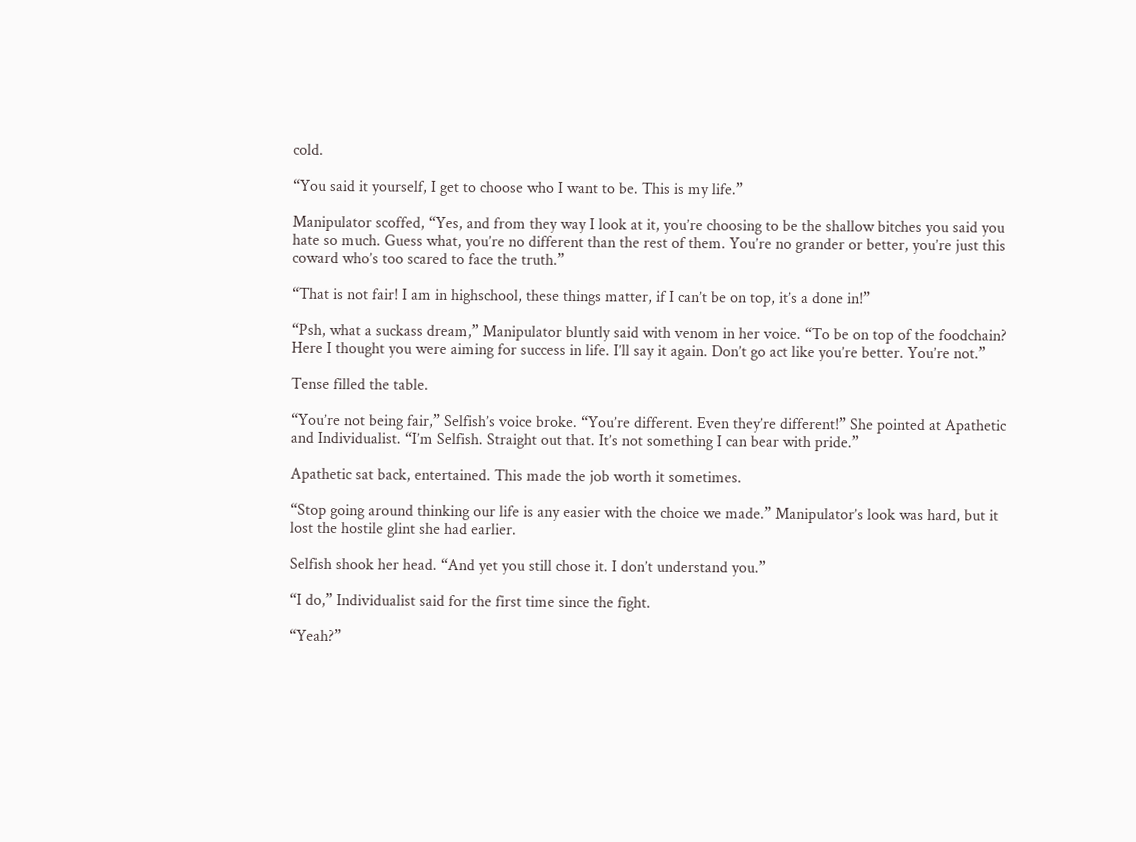cold.

“You said it yourself, I get to choose who I want to be. This is my life.”

Manipulator scoffed, “Yes, and from they way I look at it, you’re choosing to be the shallow bitches you said you hate so much. Guess what, you’re no different than the rest of them. You’re no grander or better, you’re just this coward who’s too scared to face the truth.”

“That is not fair! I am in highschool, these things matter, if I can’t be on top, it’s a done in!”

“Psh, what a suckass dream,” Manipulator bluntly said with venom in her voice. “To be on top of the foodchain? Here I thought you were aiming for success in life. I’ll say it again. Don’t go act like you’re better. You’re not.”

Tense filled the table.

“You’re not being fair,” Selfish’s voice broke. “You’re different. Even they’re different!” She pointed at Apathetic and Individualist. “I’m Selfish. Straight out that. It’s not something I can bear with pride.”

Apathetic sat back, entertained. This made the job worth it sometimes.

“Stop going around thinking our life is any easier with the choice we made.” Manipulator’s look was hard, but it lost the hostile glint she had earlier.

Selfish shook her head. “And yet you still chose it. I don’t understand you.”

“I do,” Individualist said for the first time since the fight.

“Yeah?”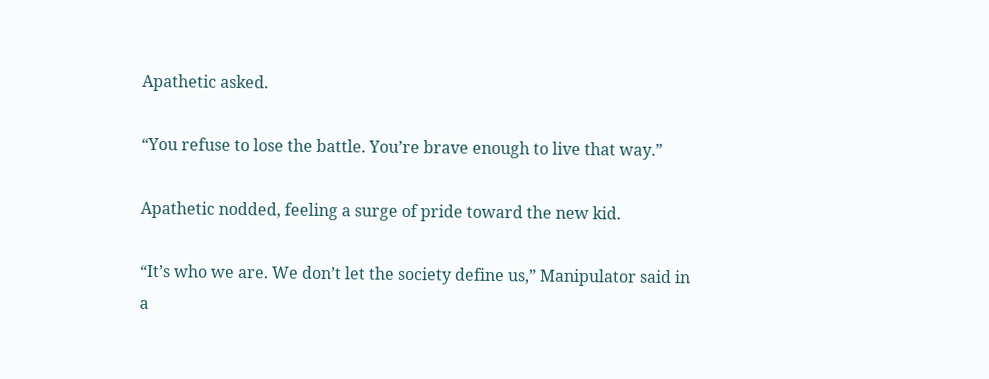Apathetic asked.

“You refuse to lose the battle. You’re brave enough to live that way.”

Apathetic nodded, feeling a surge of pride toward the new kid.

“It’s who we are. We don’t let the society define us,” Manipulator said in a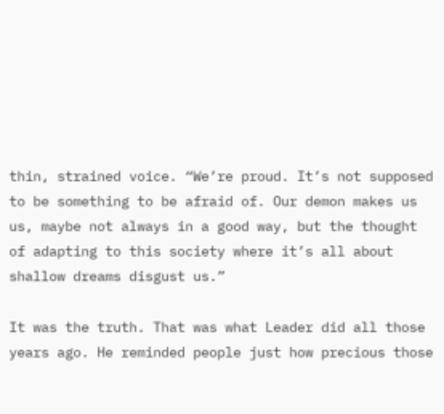thin, strained voice. “We’re proud. It’s not supposed to be something to be afraid of. Our demon makes us us, maybe not always in a good way, but the thought of adapting to this society where it’s all about shallow dreams disgust us.”

It was the truth. That was what Leader did all those years ago. He reminded people just how precious those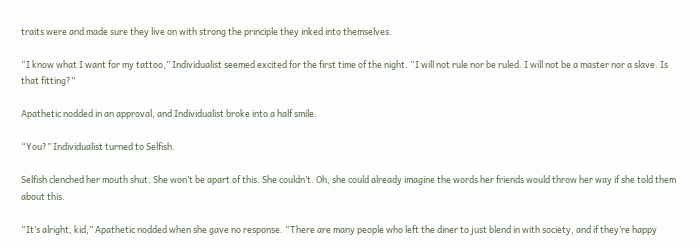traits were and made sure they live on with strong the principle they inked into themselves.

“I know what I want for my tattoo,” Individualist seemed excited for the first time of the night. “I will not rule nor be ruled. I will not be a master nor a slave. Is that fitting?”

Apathetic nodded in an approval, and Individualist broke into a half smile.

“You?” Individualist turned to Selfish.

Selfish clenched her mouth shut. She won’t be apart of this. She couldn’t. Oh, she could already imagine the words her friends would throw her way if she told them about this.

“It’s alright, kid,” Apathetic nodded when she gave no response. “There are many people who left the diner to just blend in with society, and if they’re happy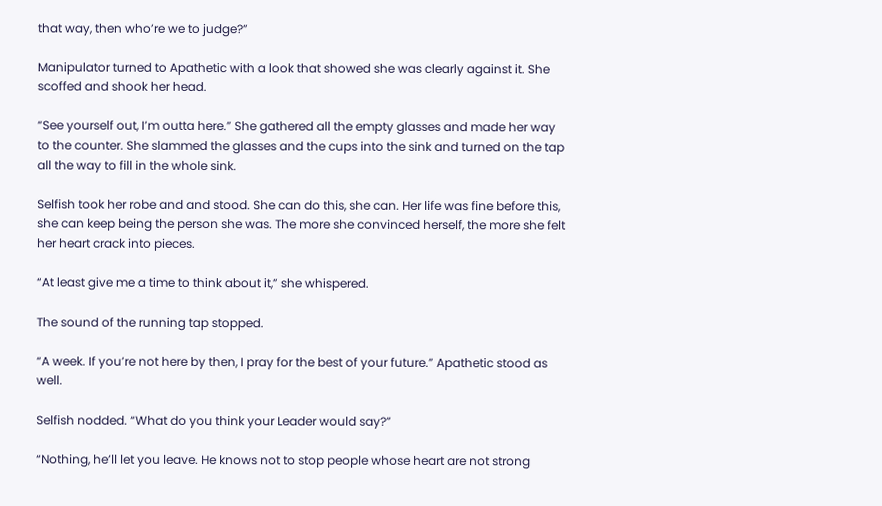that way, then who’re we to judge?”

Manipulator turned to Apathetic with a look that showed she was clearly against it. She scoffed and shook her head.

“See yourself out, I’m outta here.” She gathered all the empty glasses and made her way to the counter. She slammed the glasses and the cups into the sink and turned on the tap all the way to fill in the whole sink.

Selfish took her robe and and stood. She can do this, she can. Her life was fine before this, she can keep being the person she was. The more she convinced herself, the more she felt her heart crack into pieces.

“At least give me a time to think about it,” she whispered.

The sound of the running tap stopped.

“A week. If you’re not here by then, I pray for the best of your future.” Apathetic stood as well.

Selfish nodded. “What do you think your Leader would say?”

“Nothing, he’ll let you leave. He knows not to stop people whose heart are not strong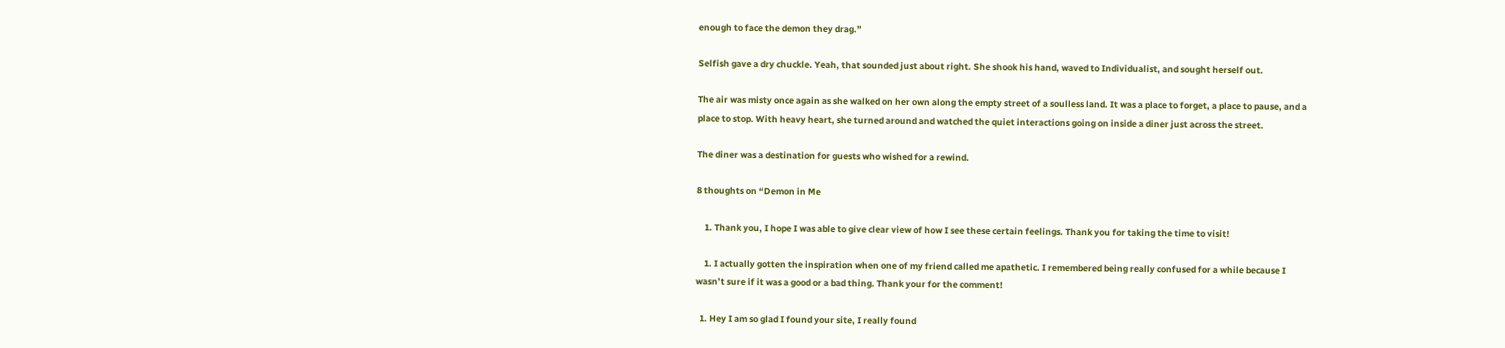enough to face the demon they drag.”

Selfish gave a dry chuckle. Yeah, that sounded just about right. She shook his hand, waved to Individualist, and sought herself out.

The air was misty once again as she walked on her own along the empty street of a soulless land. It was a place to forget, a place to pause, and a place to stop. With heavy heart, she turned around and watched the quiet interactions going on inside a diner just across the street.

The diner was a destination for guests who wished for a rewind.

8 thoughts on “Demon in Me

    1. Thank you, I hope I was able to give clear view of how I see these certain feelings. Thank you for taking the time to visit!

    1. I actually gotten the inspiration when one of my friend called me apathetic. I remembered being really confused for a while because I wasn’t sure if it was a good or a bad thing. Thank your for the comment!

  1. Hey I am so glad I found your site, I really found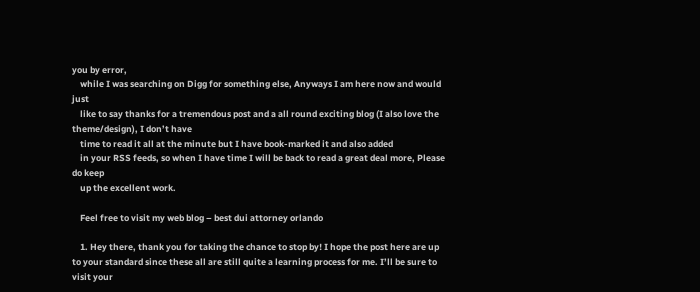you by error,
    while I was searching on Digg for something else, Anyways I am here now and would just
    like to say thanks for a tremendous post and a all round exciting blog (I also love the theme/design), I don’t have
    time to read it all at the minute but I have book-marked it and also added
    in your RSS feeds, so when I have time I will be back to read a great deal more, Please do keep
    up the excellent work.

    Feel free to visit my web blog – best dui attorney orlando

    1. Hey there, thank you for taking the chance to stop by! I hope the post here are up to your standard since these all are still quite a learning process for me. I’ll be sure to visit your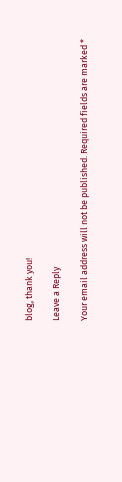blog, thank you!

Leave a Reply

Your email address will not be published. Required fields are marked *